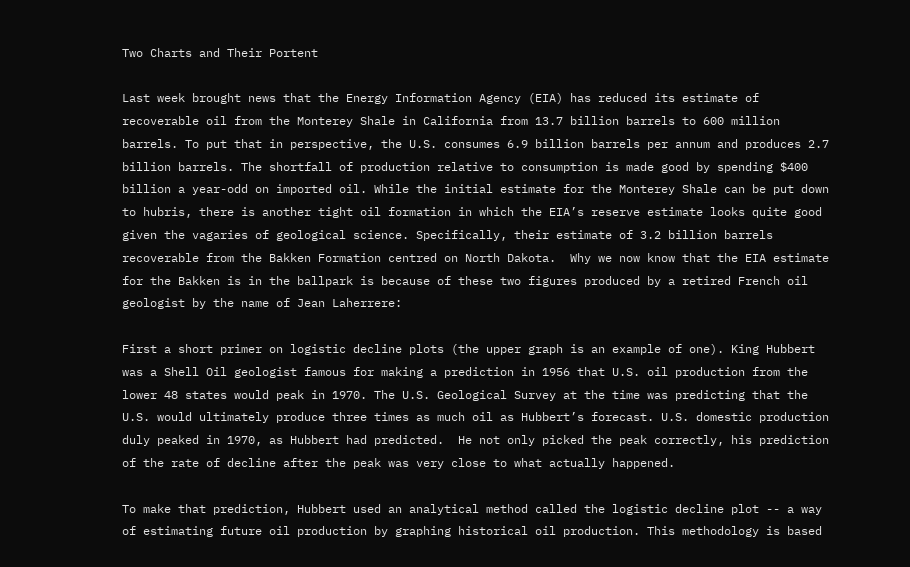Two Charts and Their Portent

Last week brought news that the Energy Information Agency (EIA) has reduced its estimate of recoverable oil from the Monterey Shale in California from 13.7 billion barrels to 600 million barrels. To put that in perspective, the U.S. consumes 6.9 billion barrels per annum and produces 2.7 billion barrels. The shortfall of production relative to consumption is made good by spending $400 billion a year-odd on imported oil. While the initial estimate for the Monterey Shale can be put down to hubris, there is another tight oil formation in which the EIA’s reserve estimate looks quite good given the vagaries of geological science. Specifically, their estimate of 3.2 billion barrels recoverable from the Bakken Formation centred on North Dakota.  Why we now know that the EIA estimate for the Bakken is in the ballpark is because of these two figures produced by a retired French oil geologist by the name of Jean Laherrere:

First a short primer on logistic decline plots (the upper graph is an example of one). King Hubbert was a Shell Oil geologist famous for making a prediction in 1956 that U.S. oil production from the lower 48 states would peak in 1970. The U.S. Geological Survey at the time was predicting that the U.S. would ultimately produce three times as much oil as Hubbert’s forecast. U.S. domestic production duly peaked in 1970, as Hubbert had predicted.  He not only picked the peak correctly, his prediction of the rate of decline after the peak was very close to what actually happened.

To make that prediction, Hubbert used an analytical method called the logistic decline plot -- a way of estimating future oil production by graphing historical oil production. This methodology is based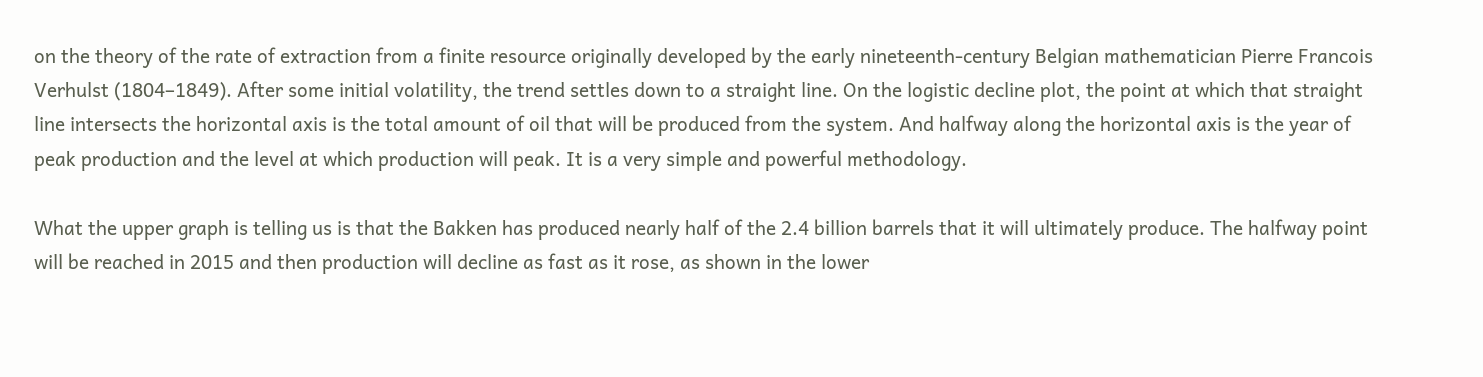on the theory of the rate of extraction from a finite resource originally developed by the early nineteenth-century Belgian mathematician Pierre Francois Verhulst (1804–1849). After some initial volatility, the trend settles down to a straight line. On the logistic decline plot, the point at which that straight line intersects the horizontal axis is the total amount of oil that will be produced from the system. And halfway along the horizontal axis is the year of peak production and the level at which production will peak. It is a very simple and powerful methodology.

What the upper graph is telling us is that the Bakken has produced nearly half of the 2.4 billion barrels that it will ultimately produce. The halfway point will be reached in 2015 and then production will decline as fast as it rose, as shown in the lower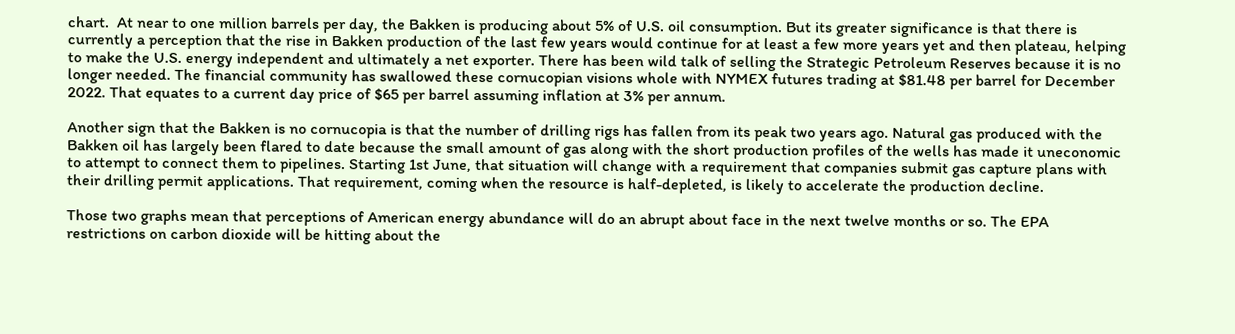chart.  At near to one million barrels per day, the Bakken is producing about 5% of U.S. oil consumption. But its greater significance is that there is currently a perception that the rise in Bakken production of the last few years would continue for at least a few more years yet and then plateau, helping to make the U.S. energy independent and ultimately a net exporter. There has been wild talk of selling the Strategic Petroleum Reserves because it is no longer needed. The financial community has swallowed these cornucopian visions whole with NYMEX futures trading at $81.48 per barrel for December 2022. That equates to a current day price of $65 per barrel assuming inflation at 3% per annum.

Another sign that the Bakken is no cornucopia is that the number of drilling rigs has fallen from its peak two years ago. Natural gas produced with the Bakken oil has largely been flared to date because the small amount of gas along with the short production profiles of the wells has made it uneconomic to attempt to connect them to pipelines. Starting 1st June, that situation will change with a requirement that companies submit gas capture plans with their drilling permit applications. That requirement, coming when the resource is half-depleted, is likely to accelerate the production decline.

Those two graphs mean that perceptions of American energy abundance will do an abrupt about face in the next twelve months or so. The EPA restrictions on carbon dioxide will be hitting about the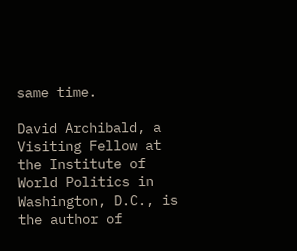same time.

David Archibald, a Visiting Fellow at the Institute of World Politics in Washington, D.C., is the author of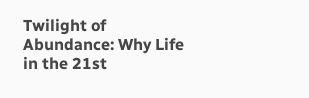Twilight of Abundance: Why Life in the 21st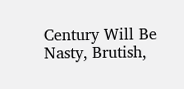Century Will Be Nasty, Brutish,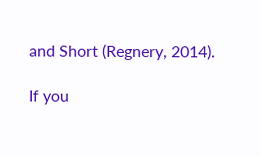and Short (Regnery, 2014).

If you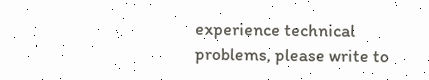experience technical problems, please write to